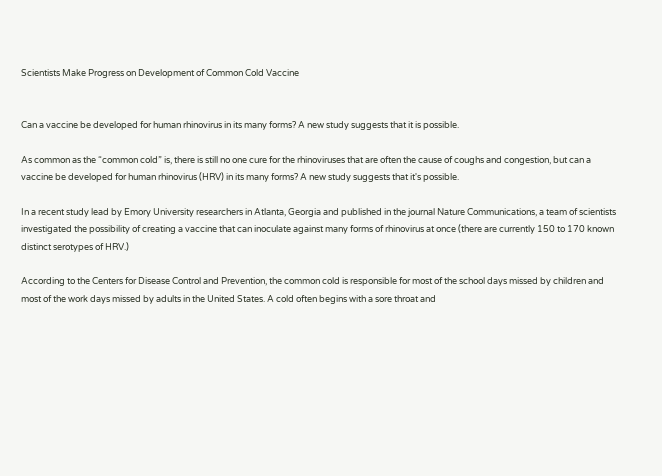Scientists Make Progress on Development of Common Cold Vaccine


Can a vaccine be developed for human rhinovirus in its many forms? A new study suggests that it is possible.

As common as the “common cold” is, there is still no one cure for the rhinoviruses that are often the cause of coughs and congestion, but can a vaccine be developed for human rhinovirus (HRV) in its many forms? A new study suggests that it's possible.

In a recent study lead by Emory University researchers in Atlanta, Georgia and published in the journal Nature Communications, a team of scientists investigated the possibility of creating a vaccine that can inoculate against many forms of rhinovirus at once (there are currently 150 to 170 known distinct serotypes of HRV.)

According to the Centers for Disease Control and Prevention, the common cold is responsible for most of the school days missed by children and most of the work days missed by adults in the United States. A cold often begins with a sore throat and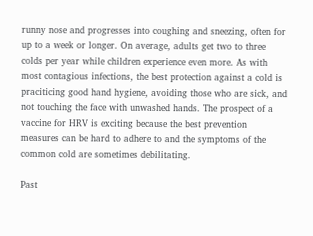runny nose and progresses into coughing and sneezing, often for up to a week or longer. On average, adults get two to three colds per year while children experience even more. As with most contagious infections, the best protection against a cold is praciticing good hand hygiene, avoiding those who are sick, and not touching the face with unwashed hands. The prospect of a vaccine for HRV is exciting because the best prevention measures can be hard to adhere to and the symptoms of the common cold are sometimes debilitating.

Past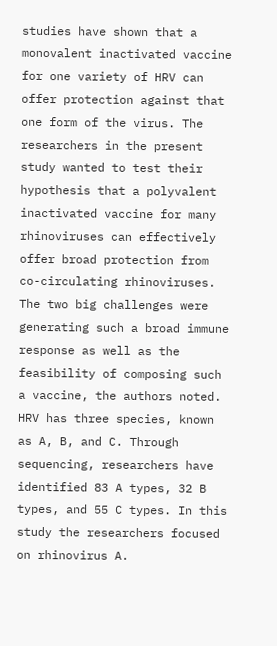studies have shown that a monovalent inactivated vaccine for one variety of HRV can offer protection against that one form of the virus. The researchers in the present study wanted to test their hypothesis that a polyvalent inactivated vaccine for many rhinoviruses can effectively offer broad protection from co-circulating rhinoviruses. The two big challenges were generating such a broad immune response as well as the feasibility of composing such a vaccine, the authors noted. HRV has three species, known as A, B, and C. Through sequencing, researchers have identified 83 A types, 32 B types, and 55 C types. In this study the researchers focused on rhinovirus A.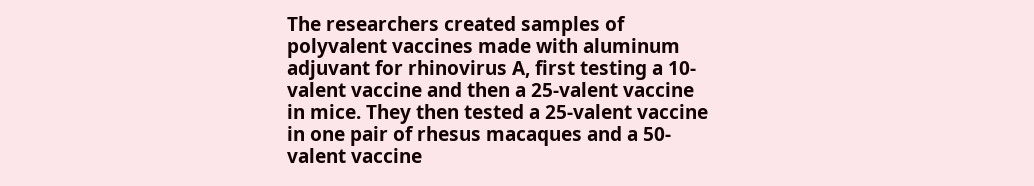The researchers created samples of polyvalent vaccines made with aluminum adjuvant for rhinovirus A, first testing a 10-valent vaccine and then a 25-valent vaccine in mice. They then tested a 25-valent vaccine in one pair of rhesus macaques and a 50-valent vaccine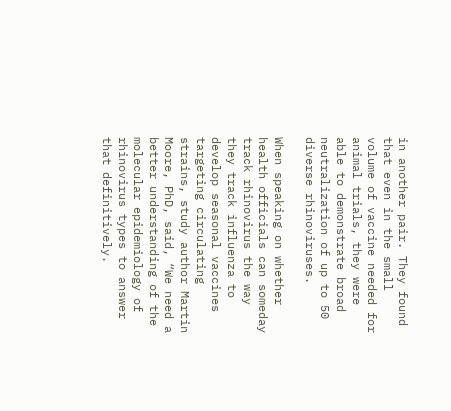in another pair. They found that even in the small volume of vaccine needed for animal trials, they were able to demonstrate broad neutralization of up to 50 diverse rhinoviruses.

When speaking on whether health officials can someday track rhinovirus the way they track influenza to develop seasonal vaccines targeting circulating strains, study author Martin Moore, PhD, said, “We need a better understanding of the molecular epidemiology of rhinovirus types to answer that definitively.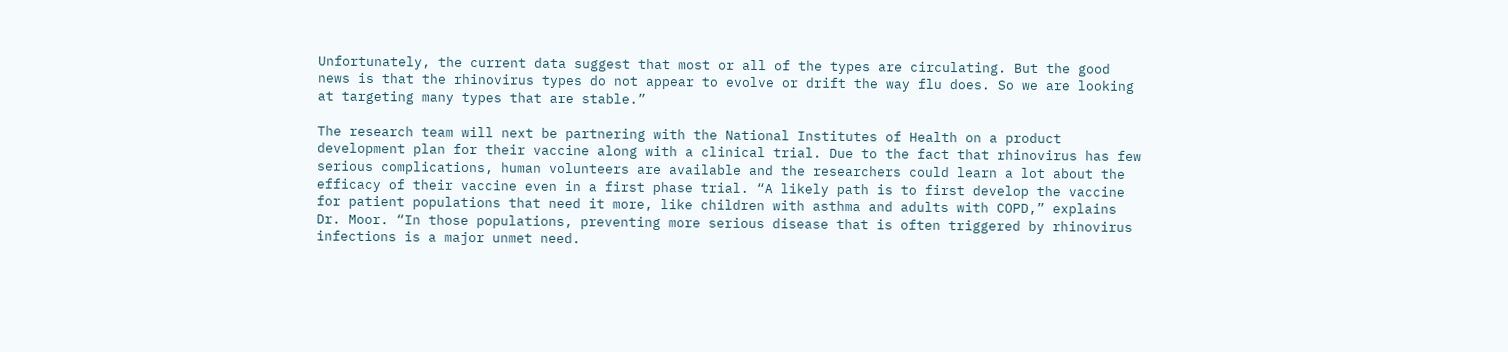Unfortunately, the current data suggest that most or all of the types are circulating. But the good news is that the rhinovirus types do not appear to evolve or drift the way flu does. So we are looking at targeting many types that are stable.”

The research team will next be partnering with the National Institutes of Health on a product development plan for their vaccine along with a clinical trial. Due to the fact that rhinovirus has few serious complications, human volunteers are available and the researchers could learn a lot about the efficacy of their vaccine even in a first phase trial. “A likely path is to first develop the vaccine for patient populations that need it more, like children with asthma and adults with COPD,” explains Dr. Moor. “In those populations, preventing more serious disease that is often triggered by rhinovirus infections is a major unmet need.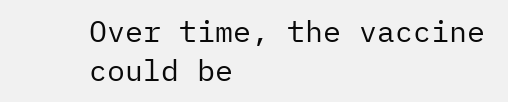Over time, the vaccine could be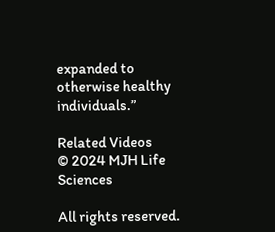expanded to otherwise healthy individuals.”

Related Videos
© 2024 MJH Life Sciences

All rights reserved.